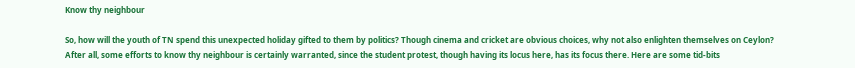Know thy neighbour

So, how will the youth of TN spend this unexpected holiday gifted to them by politics? Though cinema and cricket are obvious choices, why not also enlighten themselves on Ceylon? After all, some efforts to know thy neighbour is certainly warranted, since the student protest, though having its locus here, has its focus there. Here are some tid-bits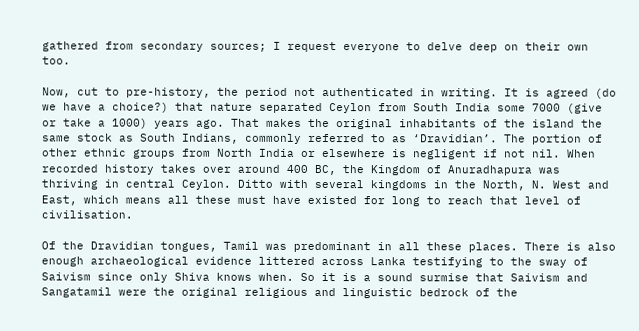gathered from secondary sources; I request everyone to delve deep on their own too.

Now, cut to pre-history, the period not authenticated in writing. It is agreed (do we have a choice?) that nature separated Ceylon from South India some 7000 (give or take a 1000) years ago. That makes the original inhabitants of the island the same stock as South Indians, commonly referred to as ‘Dravidian’. The portion of other ethnic groups from North India or elsewhere is negligent if not nil. When recorded history takes over around 400 BC, the Kingdom of Anuradhapura was thriving in central Ceylon. Ditto with several kingdoms in the North, N. West and East, which means all these must have existed for long to reach that level of civilisation.

Of the Dravidian tongues, Tamil was predominant in all these places. There is also enough archaeological evidence littered across Lanka testifying to the sway of Saivism since only Shiva knows when. So it is a sound surmise that Saivism and Sangatamil were the original religious and linguistic bedrock of the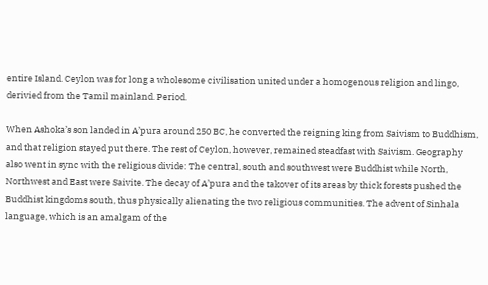entire Island. Ceylon was for long a wholesome civilisation united under a homogenous religion and lingo, derivied from the Tamil mainland. Period.

When Ashoka’s son landed in A’pura around 250 BC, he converted the reigning king from Saivism to Buddhism, and that religion stayed put there. The rest of Ceylon, however, remained steadfast with Saivism. Geography also went in sync with the religious divide: The central, south and southwest were Buddhist while North, Northwest and East were Saivite. The decay of A’pura and the takover of its areas by thick forests pushed the Buddhist kingdoms south, thus physically alienating the two religious communities. The advent of Sinhala language, which is an amalgam of the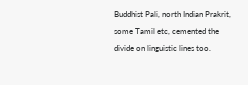Buddhist Pali, north Indian Prakrit, some Tamil etc, cemented the divide on linguistic lines too.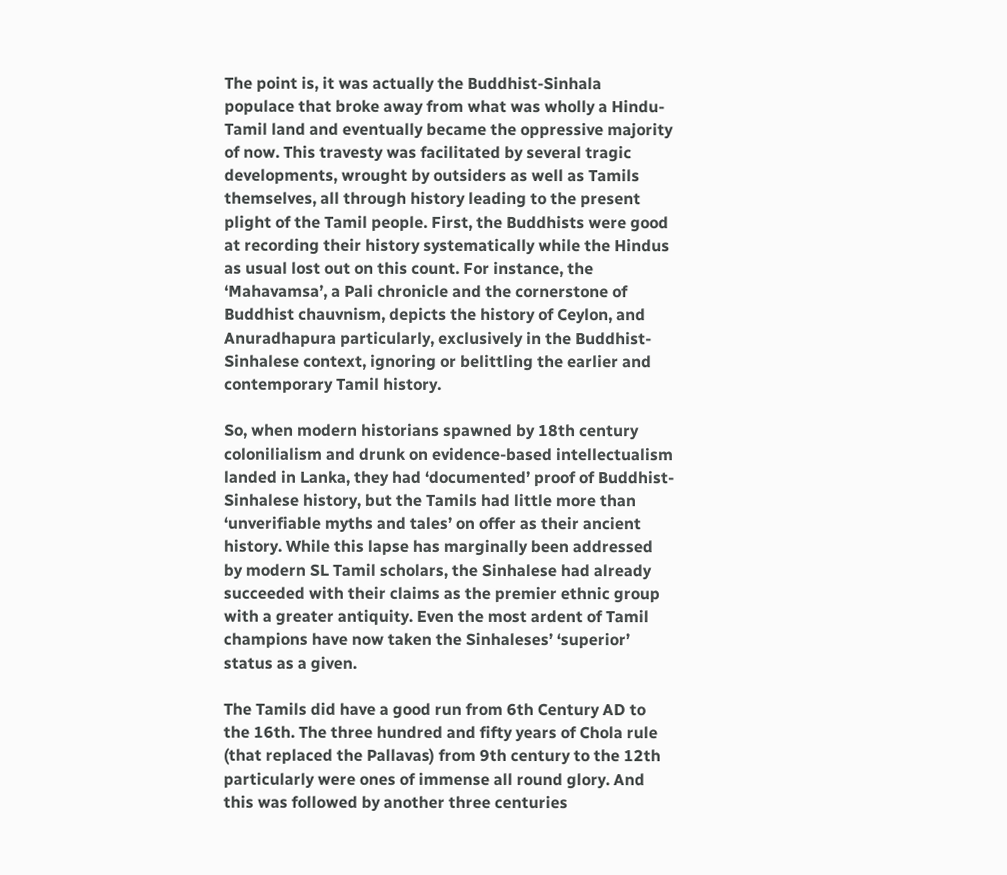The point is, it was actually the Buddhist-Sinhala populace that broke away from what was wholly a Hindu-Tamil land and eventually became the oppressive majority of now. This travesty was facilitated by several tragic developments, wrought by outsiders as well as Tamils themselves, all through history leading to the present plight of the Tamil people. First, the Buddhists were good at recording their history systematically while the Hindus as usual lost out on this count. For instance, the ‘Mahavamsa’, a Pali chronicle and the cornerstone of Buddhist chauvnism, depicts the history of Ceylon, and Anuradhapura particularly, exclusively in the Buddhist-Sinhalese context, ignoring or belittling the earlier and contemporary Tamil history.

So, when modern historians spawned by 18th century colonilialism and drunk on evidence-based intellectualism landed in Lanka, they had ‘documented’ proof of Buddhist-Sinhalese history, but the Tamils had little more than ‘unverifiable myths and tales’ on offer as their ancient history. While this lapse has marginally been addressed by modern SL Tamil scholars, the Sinhalese had already succeeded with their claims as the premier ethnic group with a greater antiquity. Even the most ardent of Tamil champions have now taken the Sinhaleses’ ‘superior’ status as a given.

The Tamils did have a good run from 6th Century AD to the 16th. The three hundred and fifty years of Chola rule (that replaced the Pallavas) from 9th century to the 12th particularly were ones of immense all round glory. And this was followed by another three centuries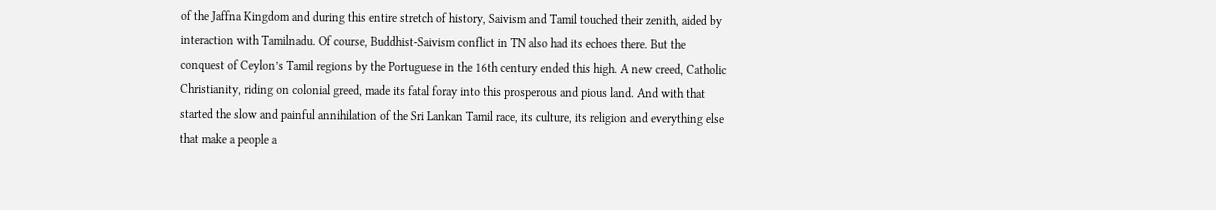of the Jaffna Kingdom and during this entire stretch of history, Saivism and Tamil touched their zenith, aided by interaction with Tamilnadu. Of course, Buddhist-Saivism conflict in TN also had its echoes there. But the conquest of Ceylon’s Tamil regions by the Portuguese in the 16th century ended this high. A new creed, Catholic Christianity, riding on colonial greed, made its fatal foray into this prosperous and pious land. And with that started the slow and painful annihilation of the Sri Lankan Tamil race, its culture, its religion and everything else that make a people a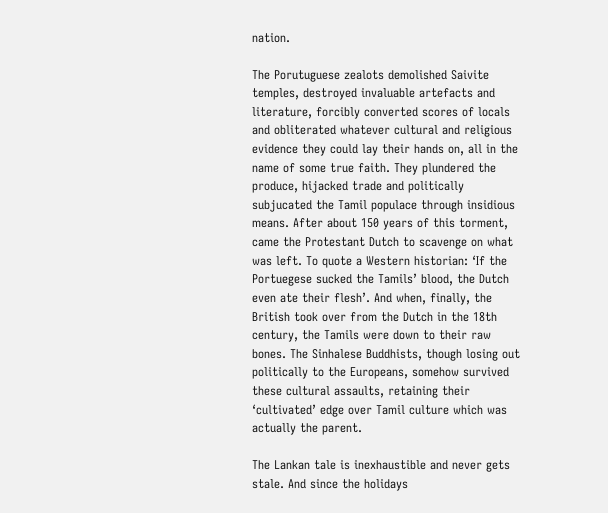nation.

The Porutuguese zealots demolished Saivite temples, destroyed invaluable artefacts and literature, forcibly converted scores of locals and obliterated whatever cultural and religious evidence they could lay their hands on, all in the name of some true faith. They plundered the produce, hijacked trade and politically subjucated the Tamil populace through insidious means. After about 150 years of this torment, came the Protestant Dutch to scavenge on what was left. To quote a Western historian: ‘If the Portuegese sucked the Tamils’ blood, the Dutch even ate their flesh’. And when, finally, the British took over from the Dutch in the 18th century, the Tamils were down to their raw bones. The Sinhalese Buddhists, though losing out politically to the Europeans, somehow survived these cultural assaults, retaining their ‘cultivated’ edge over Tamil culture which was actually the parent.

The Lankan tale is inexhaustible and never gets stale. And since the holidays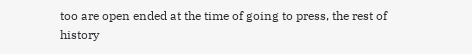too are open ended at the time of going to press, the rest of history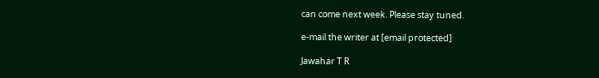can come next week. Please stay tuned.

e-mail the writer at [email protected]

Jawahar T R